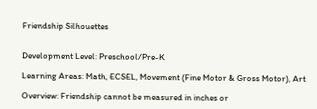Friendship Silhouettes


Development Level: Preschool/Pre-K

Learning Areas: Math, ECSEL, Movement (Fine Motor & Gross Motor), Art

Overview: Friendship cannot be measured in inches or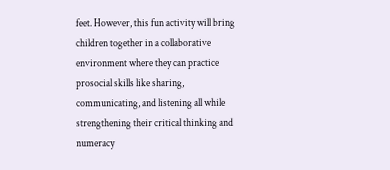feet. However, this fun activity will bring children together in a collaborative environment where they can practice prosocial skills like sharing, communicating, and listening all while strengthening their critical thinking and numeracy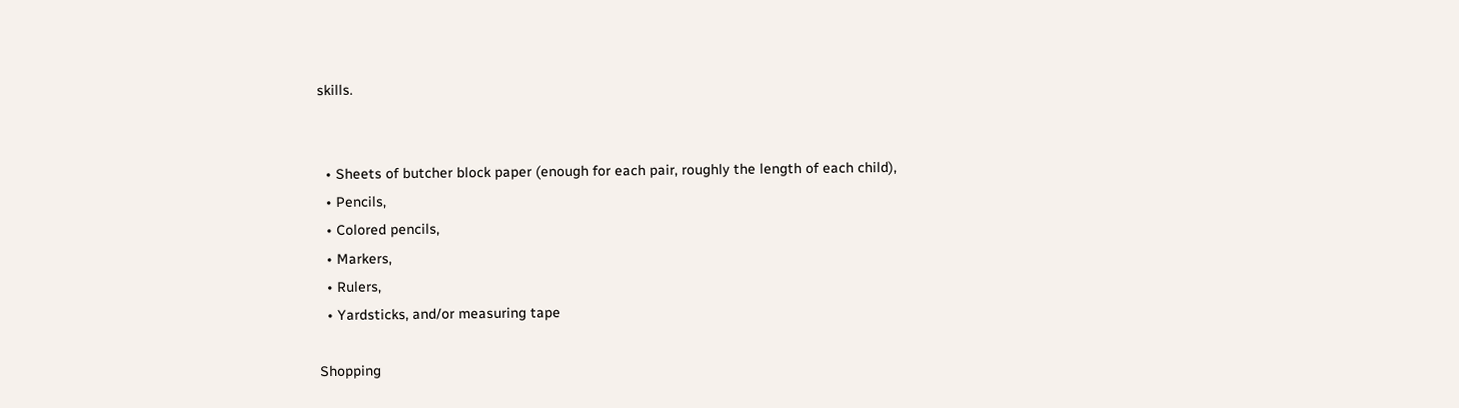skills.


  • Sheets of butcher block paper (enough for each pair, roughly the length of each child),
  • Pencils,
  • Colored pencils,
  • Markers,
  • Rulers,
  • Yardsticks, and/or measuring tape

Shopping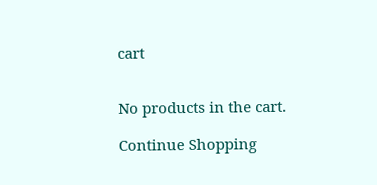cart


No products in the cart.

Continue Shopping